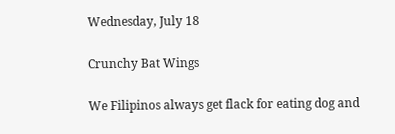Wednesday, July 18

Crunchy Bat Wings

We Filipinos always get flack for eating dog and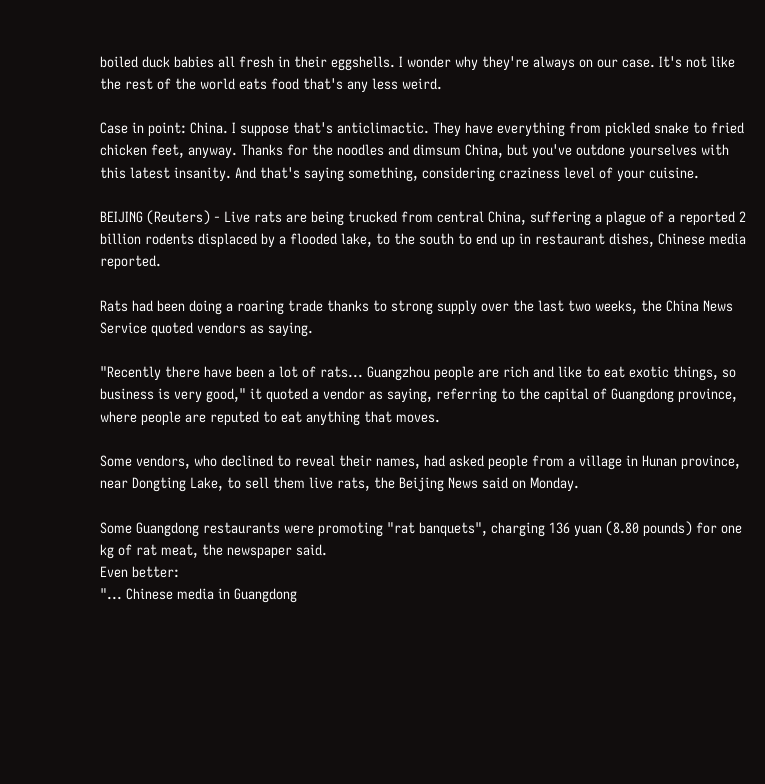boiled duck babies all fresh in their eggshells. I wonder why they're always on our case. It's not like the rest of the world eats food that's any less weird.

Case in point: China. I suppose that's anticlimactic. They have everything from pickled snake to fried chicken feet, anyway. Thanks for the noodles and dimsum China, but you've outdone yourselves with this latest insanity. And that's saying something, considering craziness level of your cuisine.

BEIJING (Reuters) - Live rats are being trucked from central China, suffering a plague of a reported 2 billion rodents displaced by a flooded lake, to the south to end up in restaurant dishes, Chinese media reported.

Rats had been doing a roaring trade thanks to strong supply over the last two weeks, the China News Service quoted vendors as saying.

"Recently there have been a lot of rats... Guangzhou people are rich and like to eat exotic things, so business is very good," it quoted a vendor as saying, referring to the capital of Guangdong province, where people are reputed to eat anything that moves.

Some vendors, who declined to reveal their names, had asked people from a village in Hunan province, near Dongting Lake, to sell them live rats, the Beijing News said on Monday.

Some Guangdong restaurants were promoting "rat banquets", charging 136 yuan (8.80 pounds) for one kg of rat meat, the newspaper said.
Even better:
"... Chinese media in Guangdong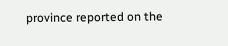province reported on the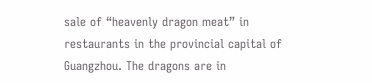sale of “heavenly dragon meat” in restaurants in the provincial capital of Guangzhou. The dragons are in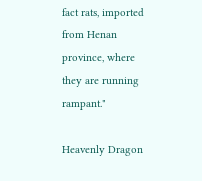fact rats, imported from Henan province, where they are running rampant."

Heavenly Dragon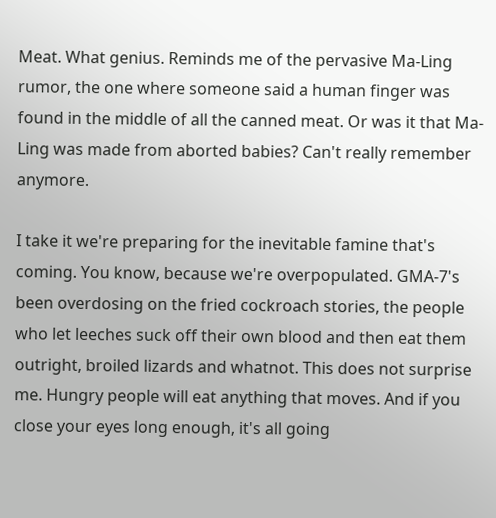Meat. What genius. Reminds me of the pervasive Ma-Ling rumor, the one where someone said a human finger was found in the middle of all the canned meat. Or was it that Ma-Ling was made from aborted babies? Can't really remember anymore.

I take it we're preparing for the inevitable famine that's coming. You know, because we're overpopulated. GMA-7's been overdosing on the fried cockroach stories, the people who let leeches suck off their own blood and then eat them outright, broiled lizards and whatnot. This does not surprise me. Hungry people will eat anything that moves. And if you close your eyes long enough, it's all going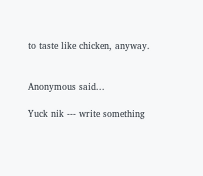to taste like chicken, anyway.


Anonymous said...

Yuck nik --- write something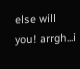else will you! arrgh...i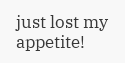just lost my appetite!